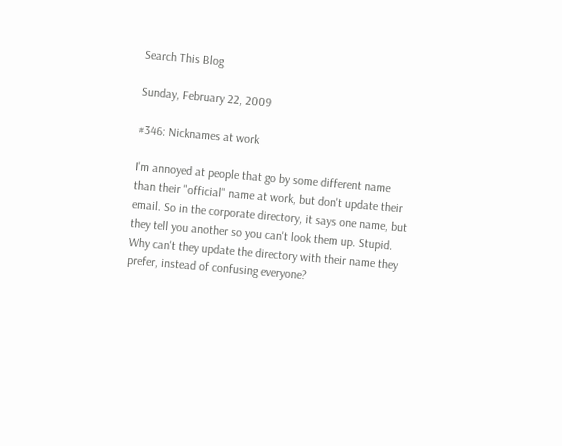Search This Blog

Sunday, February 22, 2009

#346: Nicknames at work

I'm annoyed at people that go by some different name than their "official" name at work, but don't update their email. So in the corporate directory, it says one name, but they tell you another so you can't look them up. Stupid. Why can't they update the directory with their name they prefer, instead of confusing everyone?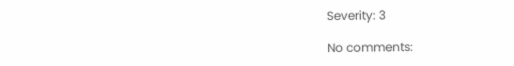Severity: 3

No comments: